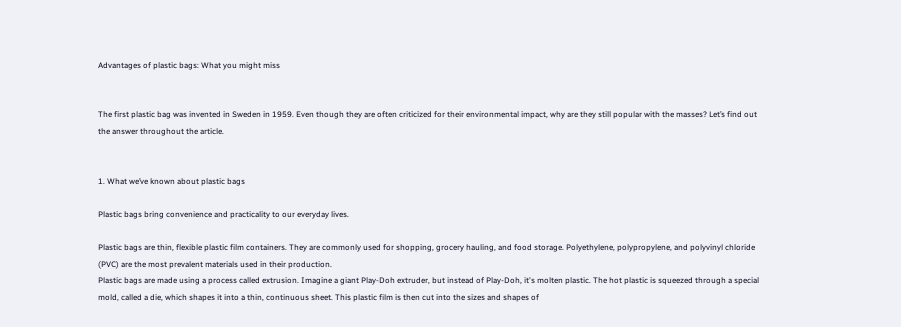Advantages of plastic bags: What you might miss


The first plastic bag was invented in Sweden in 1959. Even though they are often criticized for their environmental impact, why are they still popular with the masses? Let’s find out the answer throughout the article.


1. What we’ve known about plastic bags

Plastic bags bring convenience and practicality to our everyday lives.

Plastic bags are thin, flexible plastic film containers. They are commonly used for shopping, grocery hauling, and food storage. Polyethylene, polypropylene, and polyvinyl chloride (PVC) are the most prevalent materials used in their production.
Plastic bags are made using a process called extrusion. Imagine a giant Play-Doh extruder, but instead of Play-Doh, it's molten plastic. The hot plastic is squeezed through a special mold, called a die, which shapes it into a thin, continuous sheet. This plastic film is then cut into the sizes and shapes of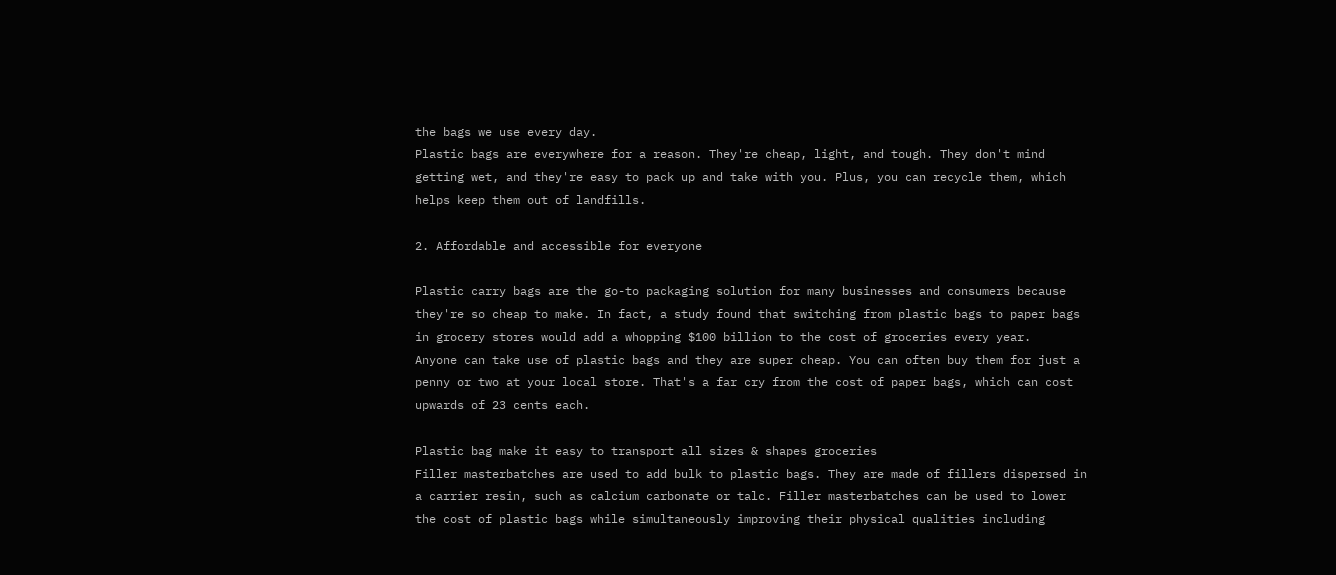the bags we use every day.
Plastic bags are everywhere for a reason. They're cheap, light, and tough. They don't mind getting wet, and they're easy to pack up and take with you. Plus, you can recycle them, which helps keep them out of landfills.

2. Affordable and accessible for everyone

Plastic carry bags are the go-to packaging solution for many businesses and consumers because they're so cheap to make. In fact, a study found that switching from plastic bags to paper bags in grocery stores would add a whopping $100 billion to the cost of groceries every year.
Anyone can take use of plastic bags and they are super cheap. You can often buy them for just a penny or two at your local store. That's a far cry from the cost of paper bags, which can cost upwards of 23 cents each.

Plastic bag make it easy to transport all sizes & shapes groceries
Filler masterbatches are used to add bulk to plastic bags. They are made of fillers dispersed in a carrier resin, such as calcium carbonate or talc. Filler masterbatches can be used to lower the cost of plastic bags while simultaneously improving their physical qualities including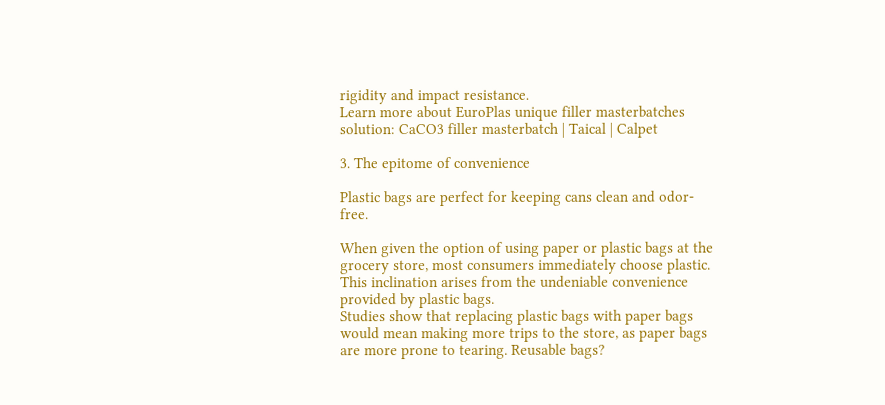rigidity and impact resistance.
Learn more about EuroPlas unique filler masterbatches solution: CaCO3 filler masterbatch | Taical | Calpet

3. The epitome of convenience

Plastic bags are perfect for keeping cans clean and odor-free.

When given the option of using paper or plastic bags at the grocery store, most consumers immediately choose plastic. This inclination arises from the undeniable convenience provided by plastic bags.
Studies show that replacing plastic bags with paper bags would mean making more trips to the store, as paper bags are more prone to tearing. Reusable bags?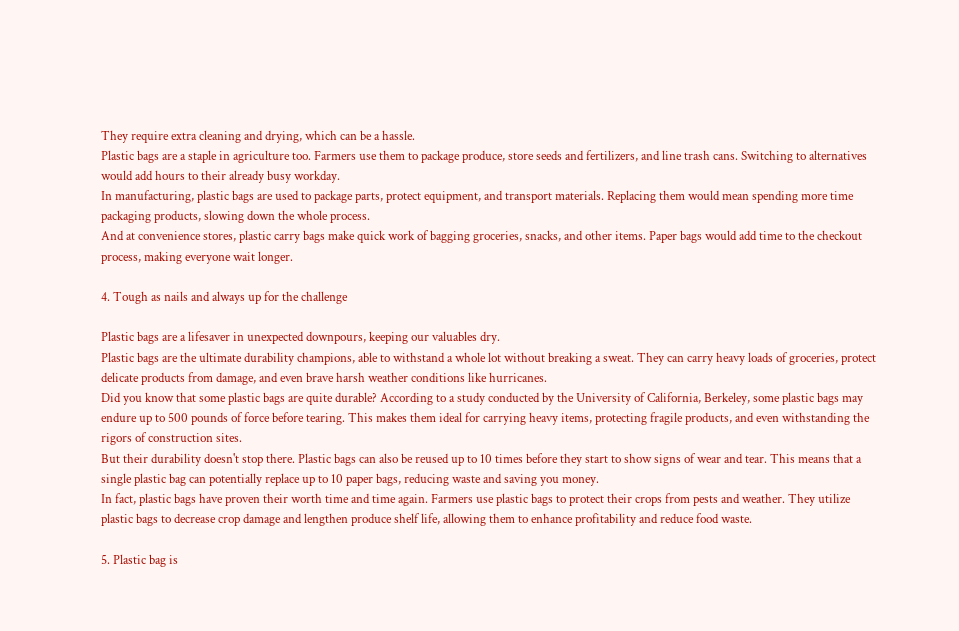They require extra cleaning and drying, which can be a hassle.
Plastic bags are a staple in agriculture too. Farmers use them to package produce, store seeds and fertilizers, and line trash cans. Switching to alternatives would add hours to their already busy workday.
In manufacturing, plastic bags are used to package parts, protect equipment, and transport materials. Replacing them would mean spending more time packaging products, slowing down the whole process.
And at convenience stores, plastic carry bags make quick work of bagging groceries, snacks, and other items. Paper bags would add time to the checkout process, making everyone wait longer.

4. Tough as nails and always up for the challenge

Plastic bags are a lifesaver in unexpected downpours, keeping our valuables dry.
Plastic bags are the ultimate durability champions, able to withstand a whole lot without breaking a sweat. They can carry heavy loads of groceries, protect delicate products from damage, and even brave harsh weather conditions like hurricanes.
Did you know that some plastic bags are quite durable? According to a study conducted by the University of California, Berkeley, some plastic bags may endure up to 500 pounds of force before tearing. This makes them ideal for carrying heavy items, protecting fragile products, and even withstanding the rigors of construction sites.
But their durability doesn't stop there. Plastic bags can also be reused up to 10 times before they start to show signs of wear and tear. This means that a single plastic bag can potentially replace up to 10 paper bags, reducing waste and saving you money.
In fact, plastic bags have proven their worth time and time again. Farmers use plastic bags to protect their crops from pests and weather. They utilize plastic bags to decrease crop damage and lengthen produce shelf life, allowing them to enhance profitability and reduce food waste.

5. Plastic bag is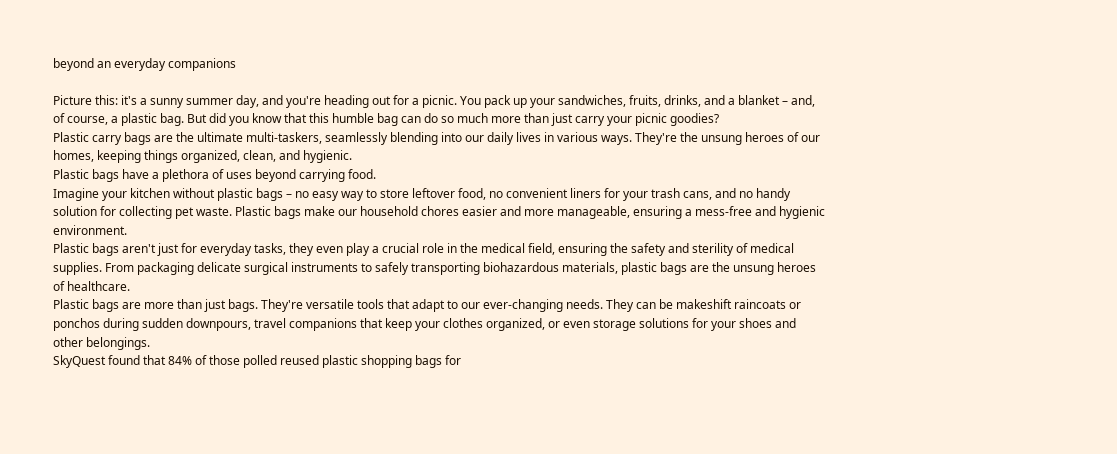beyond an everyday companions

Picture this: it's a sunny summer day, and you're heading out for a picnic. You pack up your sandwiches, fruits, drinks, and a blanket – and, of course, a plastic bag. But did you know that this humble bag can do so much more than just carry your picnic goodies?
Plastic carry bags are the ultimate multi-taskers, seamlessly blending into our daily lives in various ways. They're the unsung heroes of our homes, keeping things organized, clean, and hygienic.
Plastic bags have a plethora of uses beyond carrying food.
Imagine your kitchen without plastic bags – no easy way to store leftover food, no convenient liners for your trash cans, and no handy solution for collecting pet waste. Plastic bags make our household chores easier and more manageable, ensuring a mess-free and hygienic environment.
Plastic bags aren't just for everyday tasks, they even play a crucial role in the medical field, ensuring the safety and sterility of medical supplies. From packaging delicate surgical instruments to safely transporting biohazardous materials, plastic bags are the unsung heroes of healthcare.
Plastic bags are more than just bags. They're versatile tools that adapt to our ever-changing needs. They can be makeshift raincoats or ponchos during sudden downpours, travel companions that keep your clothes organized, or even storage solutions for your shoes and other belongings.
SkyQuest found that 84% of those polled reused plastic shopping bags for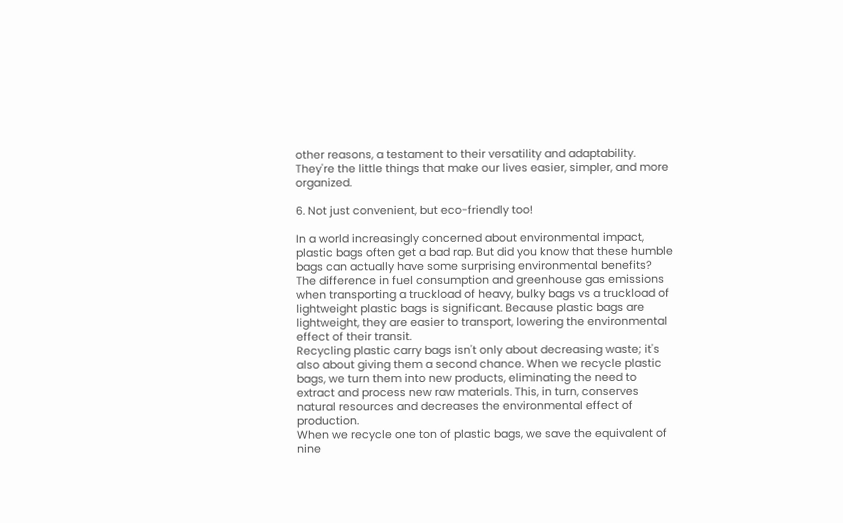other reasons, a testament to their versatility and adaptability. They're the little things that make our lives easier, simpler, and more organized.

6. Not just convenient, but eco-friendly too!

In a world increasingly concerned about environmental impact, plastic bags often get a bad rap. But did you know that these humble bags can actually have some surprising environmental benefits?
The difference in fuel consumption and greenhouse gas emissions when transporting a truckload of heavy, bulky bags vs a truckload of lightweight plastic bags is significant. Because plastic bags are lightweight, they are easier to transport, lowering the environmental effect of their transit.
Recycling plastic carry bags isn't only about decreasing waste; it's also about giving them a second chance. When we recycle plastic bags, we turn them into new products, eliminating the need to extract and process new raw materials. This, in turn, conserves natural resources and decreases the environmental effect of production.
When we recycle one ton of plastic bags, we save the equivalent of nine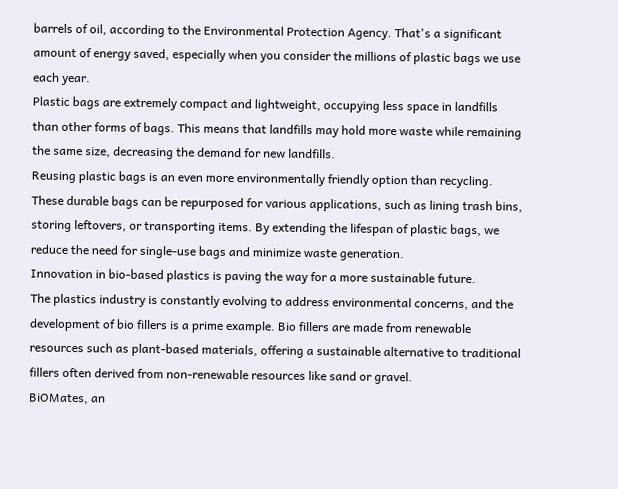barrels of oil, according to the Environmental Protection Agency. That's a significant amount of energy saved, especially when you consider the millions of plastic bags we use each year.
Plastic bags are extremely compact and lightweight, occupying less space in landfills than other forms of bags. This means that landfills may hold more waste while remaining the same size, decreasing the demand for new landfills.
Reusing plastic bags is an even more environmentally friendly option than recycling. These durable bags can be repurposed for various applications, such as lining trash bins, storing leftovers, or transporting items. By extending the lifespan of plastic bags, we reduce the need for single-use bags and minimize waste generation.
Innovation in bio-based plastics is paving the way for a more sustainable future.
The plastics industry is constantly evolving to address environmental concerns, and the development of bio fillers is a prime example. Bio fillers are made from renewable resources such as plant-based materials, offering a sustainable alternative to traditional fillers often derived from non-renewable resources like sand or gravel.
BiOMates, an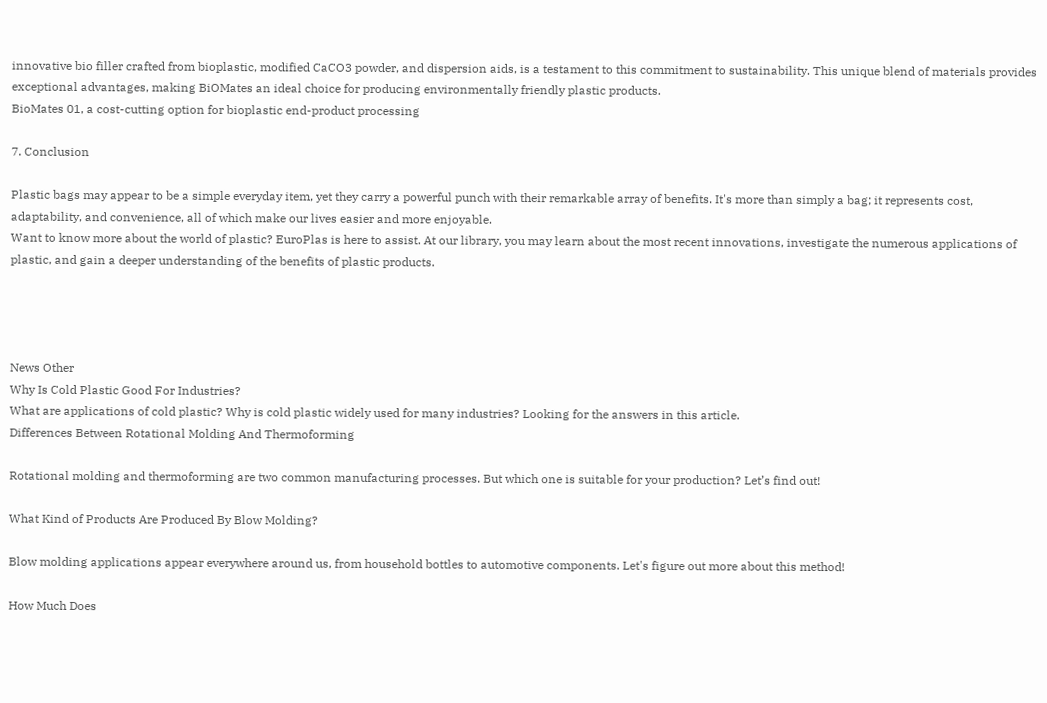innovative bio filler crafted from bioplastic, modified CaCO3 powder, and dispersion aids, is a testament to this commitment to sustainability. This unique blend of materials provides exceptional advantages, making BiOMates an ideal choice for producing environmentally friendly plastic products.
BioMates 01, a cost-cutting option for bioplastic end-product processing

7. Conclusion

Plastic bags may appear to be a simple everyday item, yet they carry a powerful punch with their remarkable array of benefits. It's more than simply a bag; it represents cost, adaptability, and convenience, all of which make our lives easier and more enjoyable.
Want to know more about the world of plastic? EuroPlas is here to assist. At our library, you may learn about the most recent innovations, investigate the numerous applications of plastic, and gain a deeper understanding of the benefits of plastic products.




News Other
Why Is Cold Plastic Good For Industries?
What are applications of cold plastic? Why is cold plastic widely used for many industries? Looking for the answers in this article.
Differences Between Rotational Molding And Thermoforming

Rotational molding and thermoforming are two common manufacturing processes. But which one is suitable for your production? Let’s find out!

What Kind of Products Are Produced By Blow Molding?

Blow molding applications appear everywhere around us, from household bottles to automotive components. Let's figure out more about this method!

How Much Does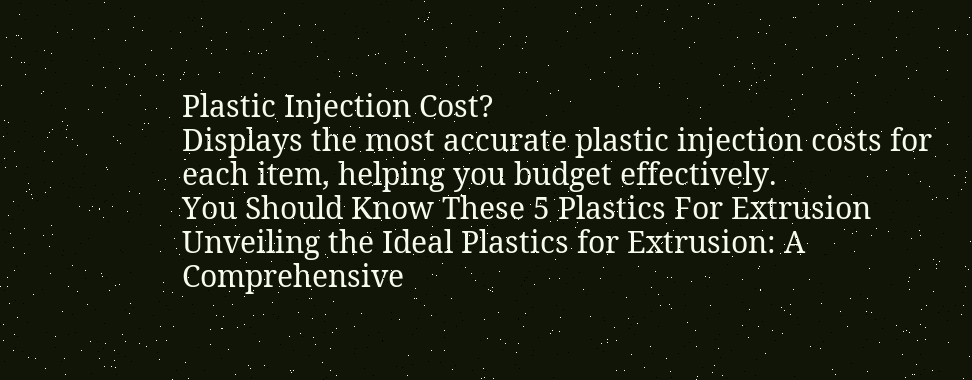Plastic Injection Cost?
Displays the most accurate plastic injection costs for each item, helping you budget effectively.
You Should Know These 5 Plastics For Extrusion
Unveiling the Ideal Plastics for Extrusion: A Comprehensive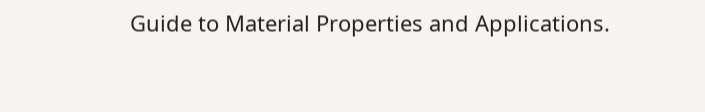Guide to Material Properties and Applications.